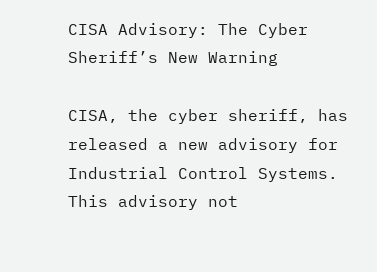CISA Advisory: The Cyber Sheriff’s New Warning

CISA, the cyber sheriff, has released a new advisory for Industrial Control Systems. This advisory not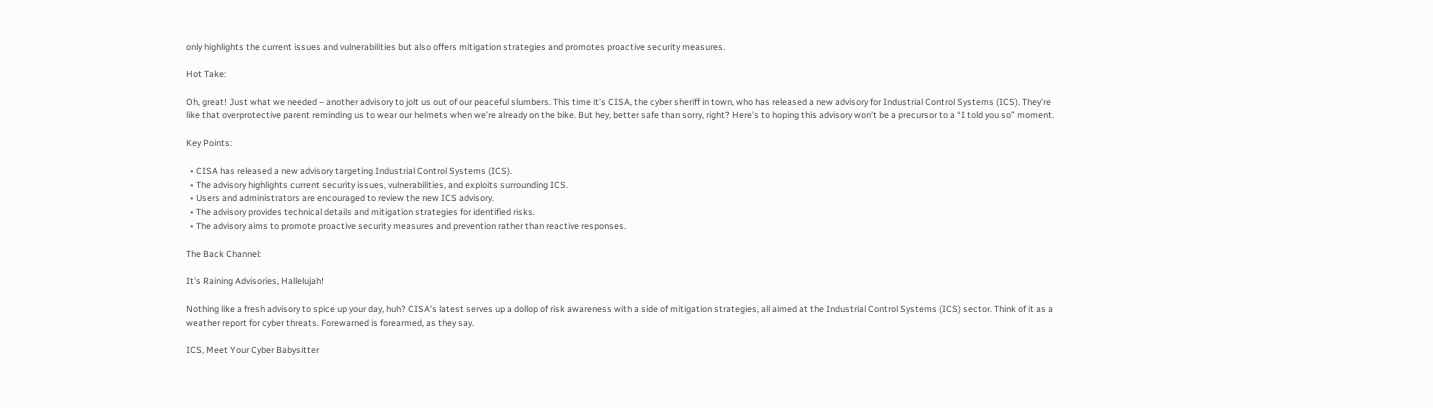only highlights the current issues and vulnerabilities but also offers mitigation strategies and promotes proactive security measures.

Hot Take:

Oh, great! Just what we needed – another advisory to jolt us out of our peaceful slumbers. This time it’s CISA, the cyber sheriff in town, who has released a new advisory for Industrial Control Systems (ICS). They’re like that overprotective parent reminding us to wear our helmets when we’re already on the bike. But hey, better safe than sorry, right? Here’s to hoping this advisory won’t be a precursor to a “I told you so” moment.

Key Points:

  • CISA has released a new advisory targeting Industrial Control Systems (ICS).
  • The advisory highlights current security issues, vulnerabilities, and exploits surrounding ICS.
  • Users and administrators are encouraged to review the new ICS advisory.
  • The advisory provides technical details and mitigation strategies for identified risks.
  • The advisory aims to promote proactive security measures and prevention rather than reactive responses.

The Back Channel:

It's Raining Advisories, Hallelujah!

Nothing like a fresh advisory to spice up your day, huh? CISA's latest serves up a dollop of risk awareness with a side of mitigation strategies, all aimed at the Industrial Control Systems (ICS) sector. Think of it as a weather report for cyber threats. Forewarned is forearmed, as they say.

ICS, Meet Your Cyber Babysitter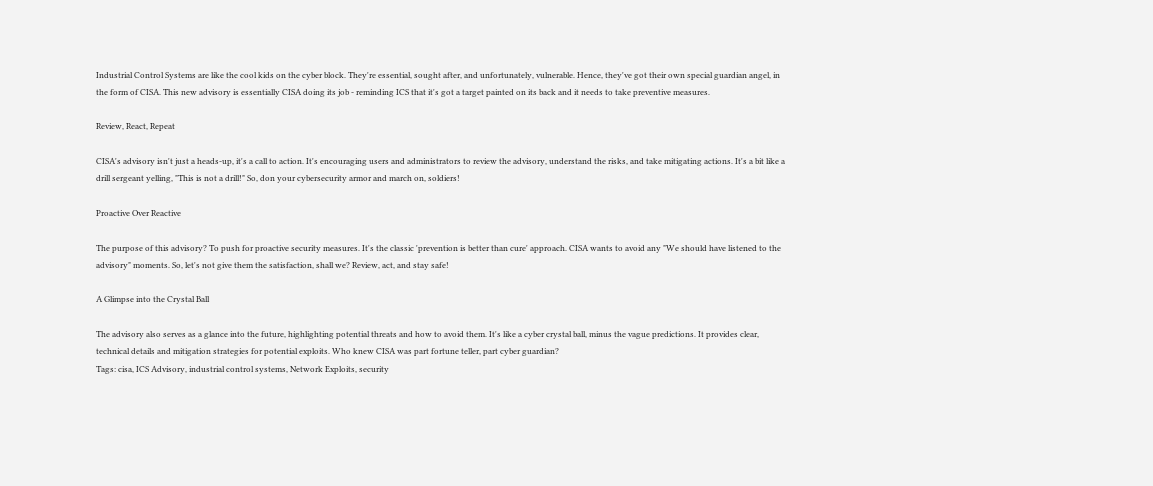Industrial Control Systems are like the cool kids on the cyber block. They're essential, sought after, and unfortunately, vulnerable. Hence, they've got their own special guardian angel, in the form of CISA. This new advisory is essentially CISA doing its job - reminding ICS that it's got a target painted on its back and it needs to take preventive measures.

Review, React, Repeat

CISA's advisory isn't just a heads-up, it's a call to action. It's encouraging users and administrators to review the advisory, understand the risks, and take mitigating actions. It's a bit like a drill sergeant yelling, "This is not a drill!" So, don your cybersecurity armor and march on, soldiers!

Proactive Over Reactive

The purpose of this advisory? To push for proactive security measures. It's the classic 'prevention is better than cure' approach. CISA wants to avoid any "We should have listened to the advisory" moments. So, let's not give them the satisfaction, shall we? Review, act, and stay safe!

A Glimpse into the Crystal Ball

The advisory also serves as a glance into the future, highlighting potential threats and how to avoid them. It's like a cyber crystal ball, minus the vague predictions. It provides clear, technical details and mitigation strategies for potential exploits. Who knew CISA was part fortune teller, part cyber guardian?
Tags: cisa, ICS Advisory, industrial control systems, Network Exploits, security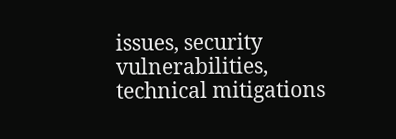issues, security vulnerabilities, technical mitigations